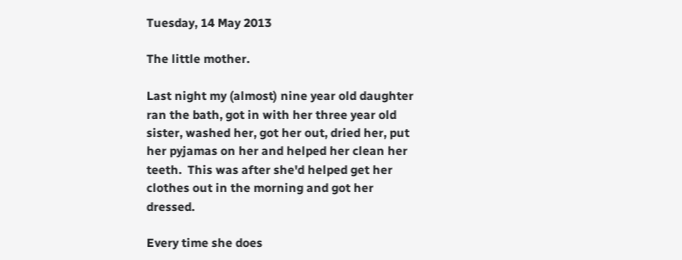Tuesday, 14 May 2013

The little mother.

Last night my (almost) nine year old daughter ran the bath, got in with her three year old sister, washed her, got her out, dried her, put her pyjamas on her and helped her clean her teeth.  This was after she'd helped get her clothes out in the morning and got her dressed.

Every time she does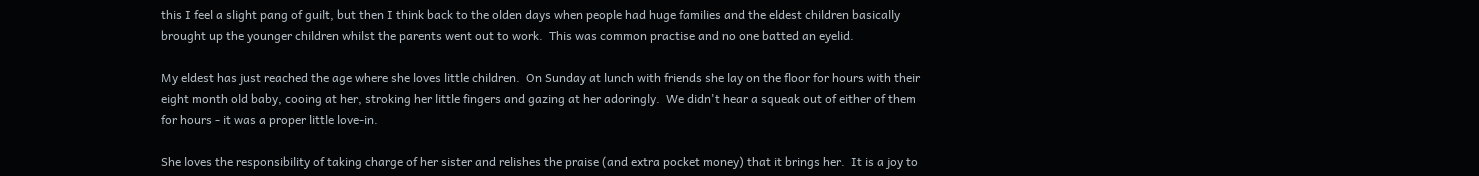this I feel a slight pang of guilt, but then I think back to the olden days when people had huge families and the eldest children basically brought up the younger children whilst the parents went out to work.  This was common practise and no one batted an eyelid.

My eldest has just reached the age where she loves little children.  On Sunday at lunch with friends she lay on the floor for hours with their eight month old baby, cooing at her, stroking her little fingers and gazing at her adoringly.  We didn't hear a squeak out of either of them for hours - it was a proper little love-in.

She loves the responsibility of taking charge of her sister and relishes the praise (and extra pocket money) that it brings her.  It is a joy to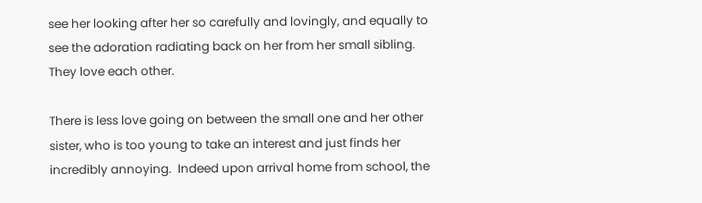see her looking after her so carefully and lovingly, and equally to see the adoration radiating back on her from her small sibling.  They love each other.

There is less love going on between the small one and her other sister, who is too young to take an interest and just finds her incredibly annoying.  Indeed upon arrival home from school, the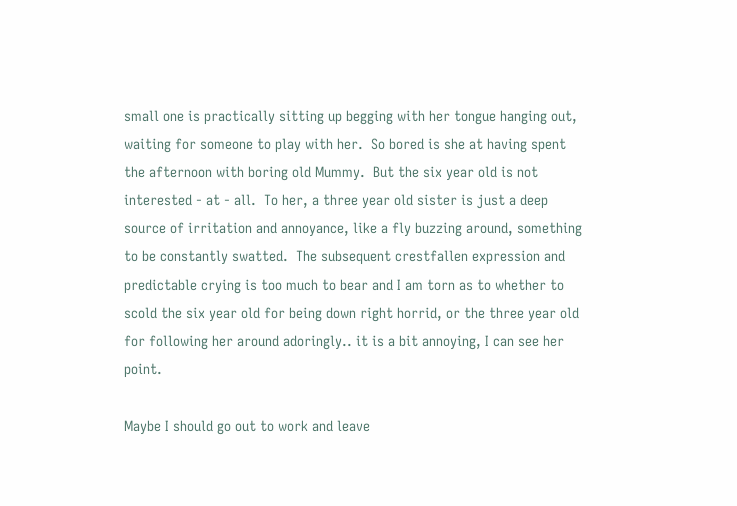small one is practically sitting up begging with her tongue hanging out, waiting for someone to play with her.  So bored is she at having spent the afternoon with boring old Mummy.  But the six year old is not interested - at - all.  To her, a three year old sister is just a deep source of irritation and annoyance, like a fly buzzing around, something to be constantly swatted.  The subsequent crestfallen expression and predictable crying is too much to bear and I am torn as to whether to scold the six year old for being down right horrid, or the three year old for following her around adoringly.. it is a bit annoying, I can see her point.

Maybe I should go out to work and leave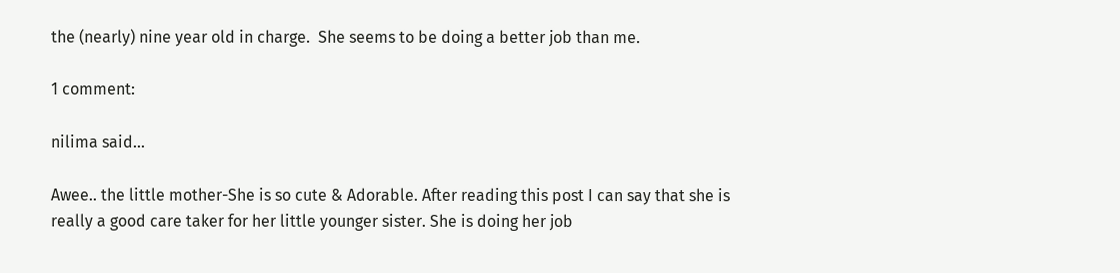the (nearly) nine year old in charge.  She seems to be doing a better job than me.

1 comment:

nilima said...

Awee.. the little mother-She is so cute & Adorable. After reading this post I can say that she is really a good care taker for her little younger sister. She is doing her job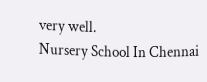very well.
Nursery School In Chennai